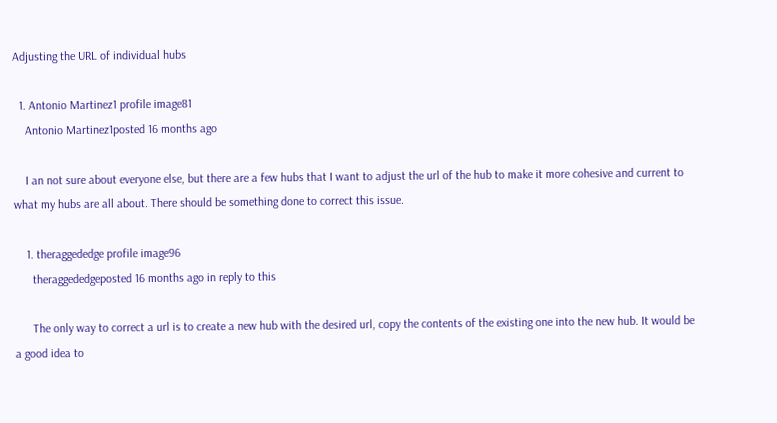Adjusting the URL of individual hubs

  1. Antonio Martinez1 profile image81
    Antonio Martinez1posted 16 months ago

    I an not sure about everyone else, but there are a few hubs that I want to adjust the url of the hub to make it more cohesive and current to what my hubs are all about. There should be something done to correct this issue.

    1. theraggededge profile image96
      theraggededgeposted 16 months ago in reply to this

      The only way to correct a url is to create a new hub with the desired url, copy the contents of the existing one into the new hub. It would be a good idea to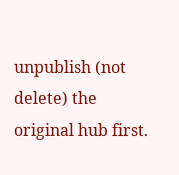unpublish (not delete) the original hub first.